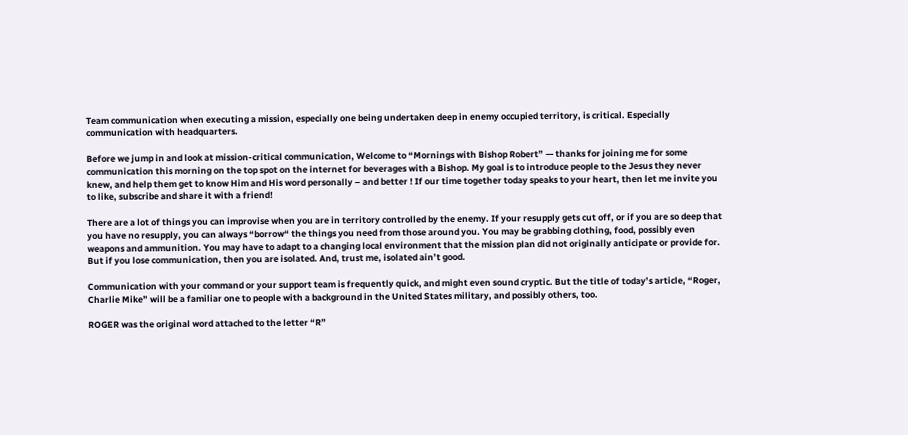Team communication when executing a mission, especially one being undertaken deep in enemy occupied territory, is critical. Especially communication with headquarters.

Before we jump in and look at mission-critical communication, Welcome to “Mornings with Bishop Robert” — thanks for joining me for some communication this morning on the top spot on the internet for beverages with a Bishop. My goal is to introduce people to the Jesus they never knew, and help them get to know Him and His word personally – and better ! If our time together today speaks to your heart, then let me invite you to like, subscribe and share it with a friend!

There are a lot of things you can improvise when you are in territory controlled by the enemy. If your resupply gets cut off, or if you are so deep that you have no resupply, you can always “borrow“ the things you need from those around you. You may be grabbing clothing, food, possibly even weapons and ammunition. You may have to adapt to a changing local environment that the mission plan did not originally anticipate or provide for. But if you lose communication, then you are isolated. And, trust me, isolated ain’t good.

Communication with your command or your support team is frequently quick, and might even sound cryptic. But the title of today’s article, “Roger, Charlie Mike” will be a familiar one to people with a background in the United States military, and possibly others, too.

ROGER was the original word attached to the letter “R”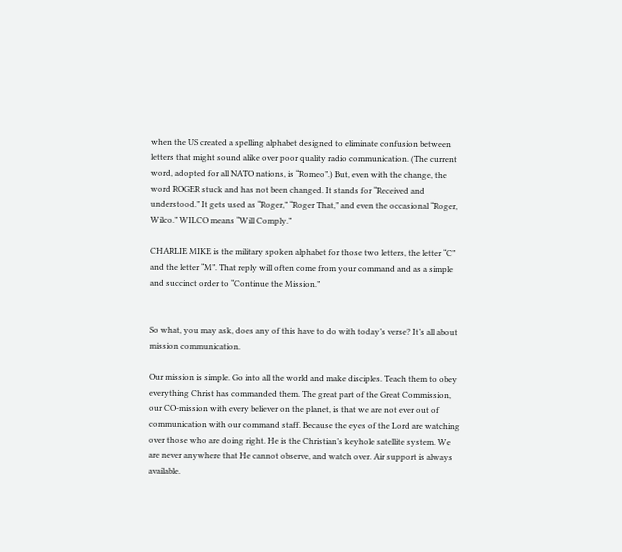when the US created a spelling alphabet designed to eliminate confusion between letters that might sound alike over poor quality radio communication. (The current word, adopted for all NATO nations, is “Romeo”.) But, even with the change, the word ROGER stuck and has not been changed. It stands for “Received and understood.” It gets used as “Roger,” “Roger That,” and even the occasional “Roger, Wilco.” WILCO means “Will Comply.”

CHARLIE MIKE is the military spoken alphabet for those two letters, the letter “C” and the letter “M”. That reply will often come from your command and as a simple and succinct order to “Continue the Mission.”


So what, you may ask, does any of this have to do with today’s verse? It’s all about mission communication.

Our mission is simple. Go into all the world and make disciples. Teach them to obey everything Christ has commanded them. The great part of the Great Commission, our CO-mission with every believer on the planet, is that we are not ever out of communication with our command staff. Because the eyes of the Lord are watching over those who are doing right. He is the Christian’s keyhole satellite system. We are never anywhere that He cannot observe, and watch over. Air support is always available.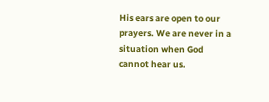His ears are open to our prayers. We are never in a situation when God cannot hear us.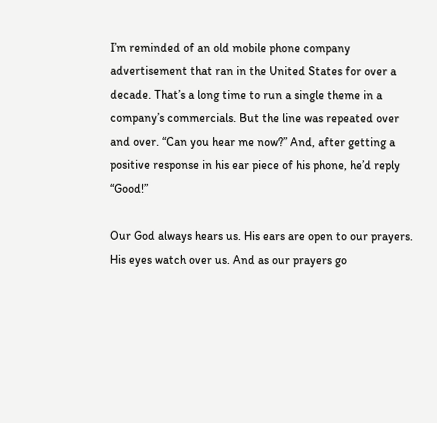I’m reminded of an old mobile phone company advertisement that ran in the United States for over a decade. That’s a long time to run a single theme in a company’s commercials. But the line was repeated over and over. “Can you hear me now?” And, after getting a positive response in his ear piece of his phone, he’d reply “Good!”

Our God always hears us. His ears are open to our prayers. His eyes watch over us. And as our prayers go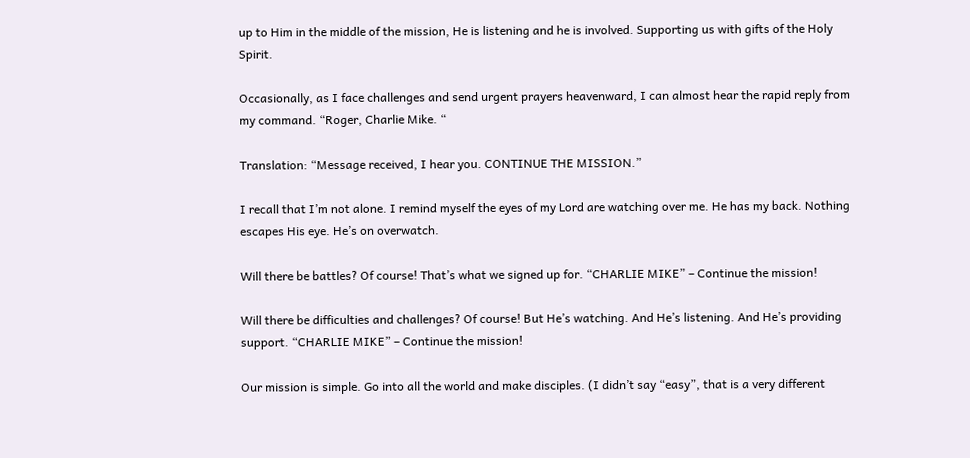up to Him in the middle of the mission, He is listening and he is involved. Supporting us with gifts of the Holy Spirit.

Occasionally, as I face challenges and send urgent prayers heavenward, I can almost hear the rapid reply from my command. “Roger, Charlie Mike. “

Translation: “Message received, I hear you. CONTINUE THE MISSION.”

I recall that I’m not alone. I remind myself the eyes of my Lord are watching over me. He has my back. Nothing escapes His eye. He’s on overwatch.

Will there be battles? Of course! That’s what we signed up for. “CHARLIE MIKE” – Continue the mission!

Will there be difficulties and challenges? Of course! But He’s watching. And He’s listening. And He’s providing support. “CHARLIE MIKE” – Continue the mission!

Our mission is simple. Go into all the world and make disciples. (I didn’t say “easy”, that is a very different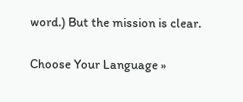word.) But the mission is clear.


Choose Your Language »